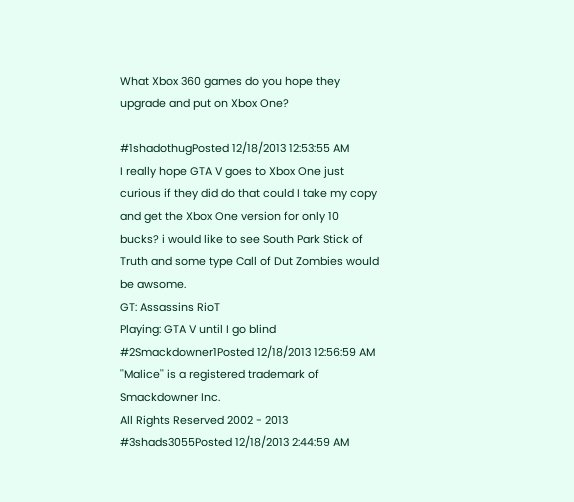What Xbox 360 games do you hope they upgrade and put on Xbox One?

#1shadothugPosted 12/18/2013 12:53:55 AM
I really hope GTA V goes to Xbox One just curious if they did do that could I take my copy and get the Xbox One version for only 10 bucks? i would like to see South Park Stick of Truth and some type Call of Dut Zombies would be awsome.
GT: Assassins RioT
Playing: GTA V until I go blind
#2Smackdowner1Posted 12/18/2013 12:56:59 AM
''Malice'' is a registered trademark of Smackdowner Inc.
All Rights Reserved 2002 - 2013
#3shads3055Posted 12/18/2013 2:44:59 AM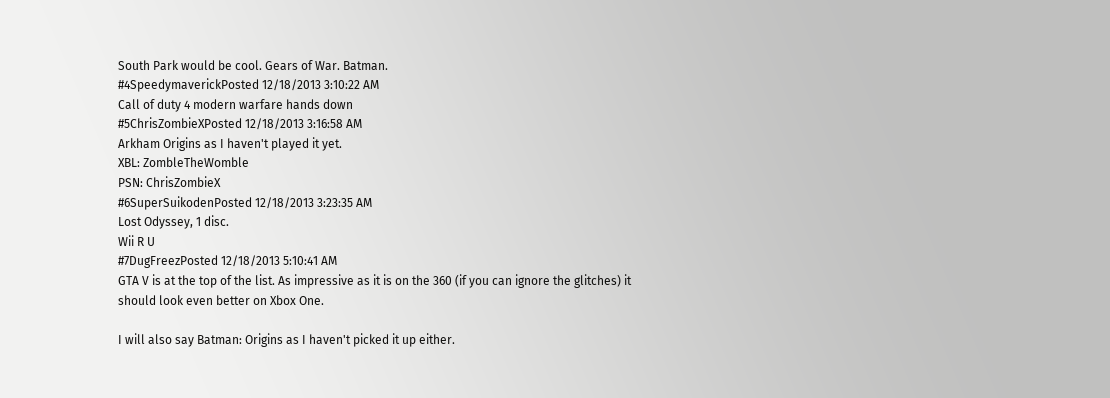South Park would be cool. Gears of War. Batman.
#4SpeedymaverickPosted 12/18/2013 3:10:22 AM
Call of duty 4 modern warfare hands down
#5ChrisZombieXPosted 12/18/2013 3:16:58 AM
Arkham Origins as I haven't played it yet.
XBL: ZombleTheWomble
PSN: ChrisZombieX
#6SuperSuikodenPosted 12/18/2013 3:23:35 AM
Lost Odyssey, 1 disc.
Wii R U
#7DugFreezPosted 12/18/2013 5:10:41 AM
GTA V is at the top of the list. As impressive as it is on the 360 (if you can ignore the glitches) it should look even better on Xbox One.

I will also say Batman: Origins as I haven't picked it up either.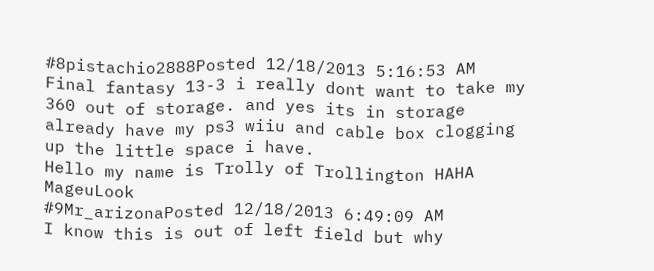#8pistachio2888Posted 12/18/2013 5:16:53 AM
Final fantasy 13-3 i really dont want to take my 360 out of storage. and yes its in storage already have my ps3 wiiu and cable box clogging up the little space i have.
Hello my name is Trolly of Trollington HAHA MageuLook
#9Mr_arizonaPosted 12/18/2013 6:49:09 AM
I know this is out of left field but why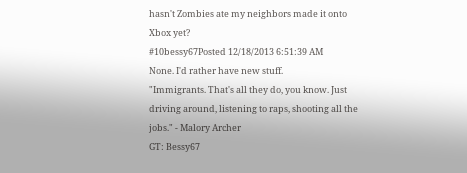hasn't Zombies ate my neighbors made it onto Xbox yet?
#10bessy67Posted 12/18/2013 6:51:39 AM
None. I'd rather have new stuff.
"Immigrants. That's all they do, you know. Just driving around, listening to raps, shooting all the jobs." - Malory Archer
GT: Bessy67